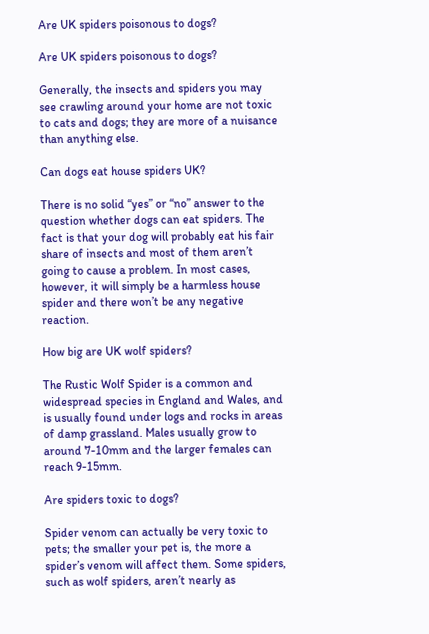Are UK spiders poisonous to dogs?

Are UK spiders poisonous to dogs?

Generally, the insects and spiders you may see crawling around your home are not toxic to cats and dogs; they are more of a nuisance than anything else.

Can dogs eat house spiders UK?

There is no solid “yes” or “no” answer to the question whether dogs can eat spiders. The fact is that your dog will probably eat his fair share of insects and most of them aren’t going to cause a problem. In most cases, however, it will simply be a harmless house spider and there won’t be any negative reaction.

How big are UK wolf spiders?

The Rustic Wolf Spider is a common and widespread species in England and Wales, and is usually found under logs and rocks in areas of damp grassland. Males usually grow to around 7-10mm and the larger females can reach 9-15mm.

Are spiders toxic to dogs?

Spider venom can actually be very toxic to pets; the smaller your pet is, the more a spider’s venom will affect them. Some spiders, such as wolf spiders, aren’t nearly as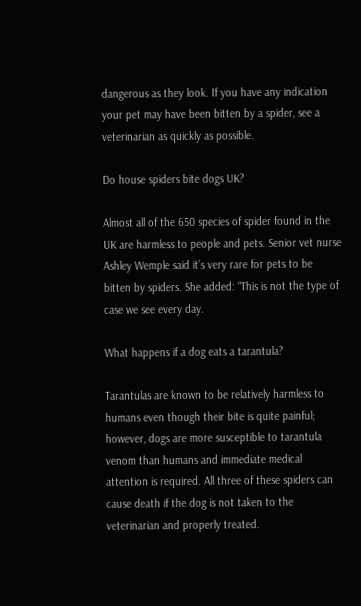dangerous as they look. If you have any indication your pet may have been bitten by a spider, see a veterinarian as quickly as possible.

Do house spiders bite dogs UK?

Almost all of the 650 species of spider found in the UK are harmless to people and pets. Senior vet nurse Ashley Wemple said it’s very rare for pets to be bitten by spiders. She added: “This is not the type of case we see every day.

What happens if a dog eats a tarantula?

Tarantulas are known to be relatively harmless to humans even though their bite is quite painful; however, dogs are more susceptible to tarantula venom than humans and immediate medical attention is required. All three of these spiders can cause death if the dog is not taken to the veterinarian and properly treated.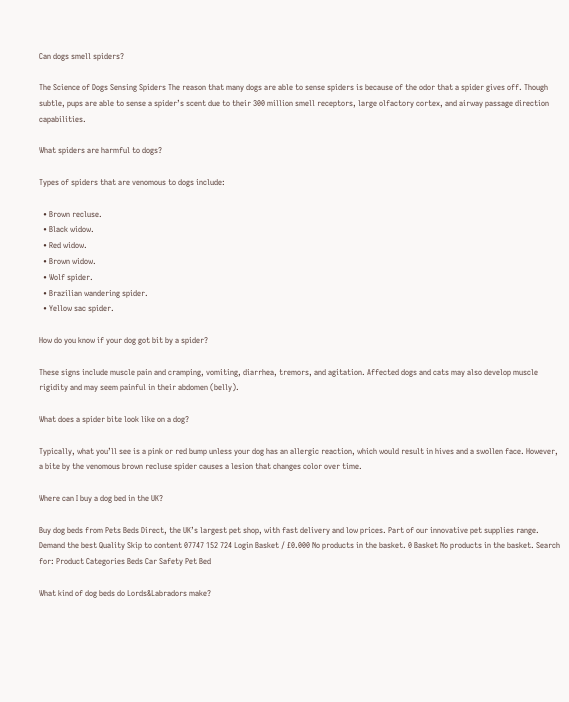Can dogs smell spiders?

The Science of Dogs Sensing Spiders The reason that many dogs are able to sense spiders is because of the odor that a spider gives off. Though subtle, pups are able to sense a spider’s scent due to their 300 million smell receptors, large olfactory cortex, and airway passage direction capabilities.

What spiders are harmful to dogs?

Types of spiders that are venomous to dogs include:

  • Brown recluse.
  • Black widow.
  • Red widow.
  • Brown widow.
  • Wolf spider.
  • Brazilian wandering spider.
  • Yellow sac spider.

How do you know if your dog got bit by a spider?

These signs include muscle pain and cramping, vomiting, diarrhea, tremors, and agitation. Affected dogs and cats may also develop muscle rigidity and may seem painful in their abdomen (belly).

What does a spider bite look like on a dog?

Typically, what you’ll see is a pink or red bump unless your dog has an allergic reaction, which would result in hives and a swollen face. However, a bite by the venomous brown recluse spider causes a lesion that changes color over time.

Where can I buy a dog bed in the UK?

Buy dog beds from Pets Beds Direct, the UK’s largest pet shop, with fast delivery and low prices. Part of our innovative pet supplies range. Demand the best Quality Skip to content 07747 152 724 Login Basket / £0.000 No products in the basket. 0 Basket No products in the basket. Search for: Product Categories Beds Car Safety Pet Bed

What kind of dog beds do Lords&Labradors make?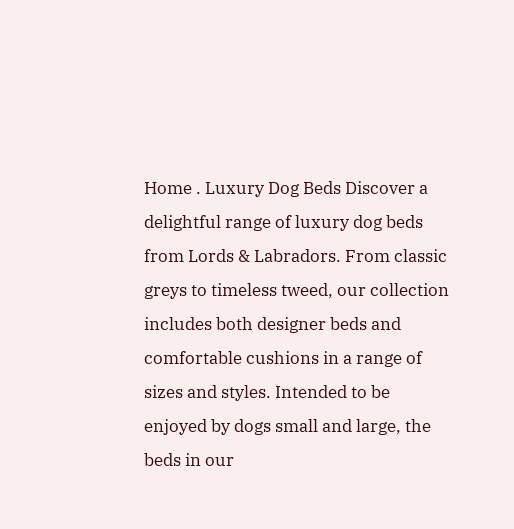Home . Luxury Dog Beds Discover a delightful range of luxury dog beds from Lords & Labradors. From classic greys to timeless tweed, our collection includes both designer beds and comfortable cushions in a range of sizes and styles. Intended to be enjoyed by dogs small and large, the beds in our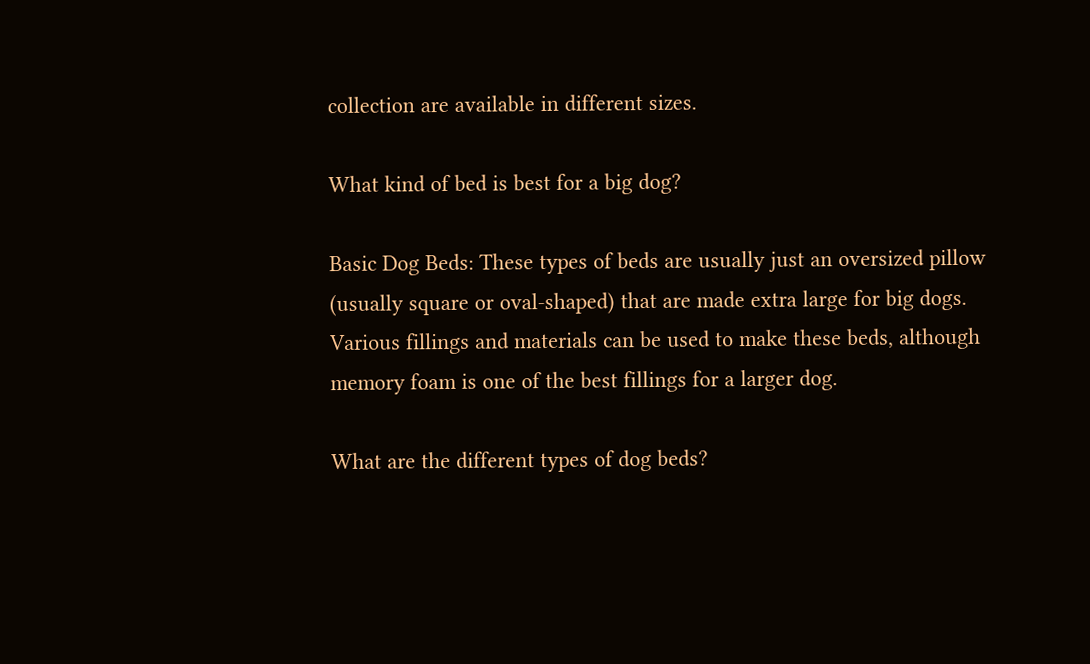collection are available in different sizes.

What kind of bed is best for a big dog?

Basic Dog Beds: These types of beds are usually just an oversized pillow (usually square or oval-shaped) that are made extra large for big dogs. Various fillings and materials can be used to make these beds, although memory foam is one of the best fillings for a larger dog.

What are the different types of dog beds?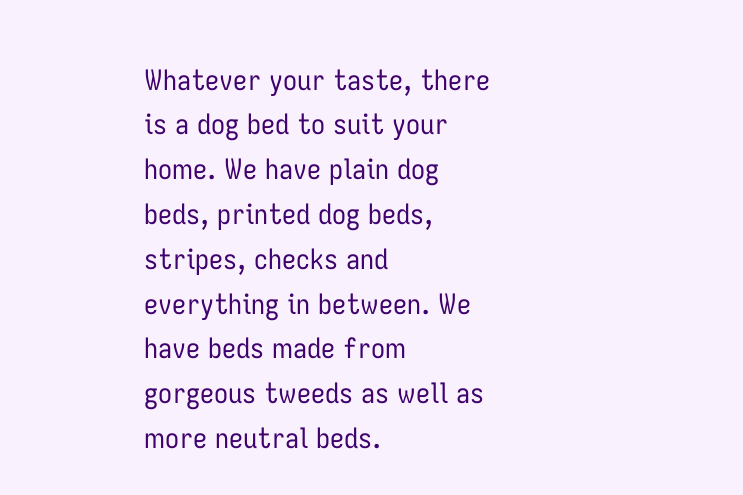Whatever your taste, there is a dog bed to suit your home. We have plain dog beds, printed dog beds, stripes, checks and everything in between. We have beds made from gorgeous tweeds as well as more neutral beds.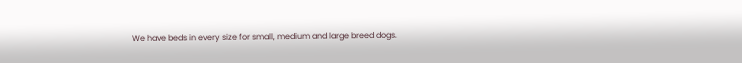We have beds in every size for small, medium and large breed dogs.